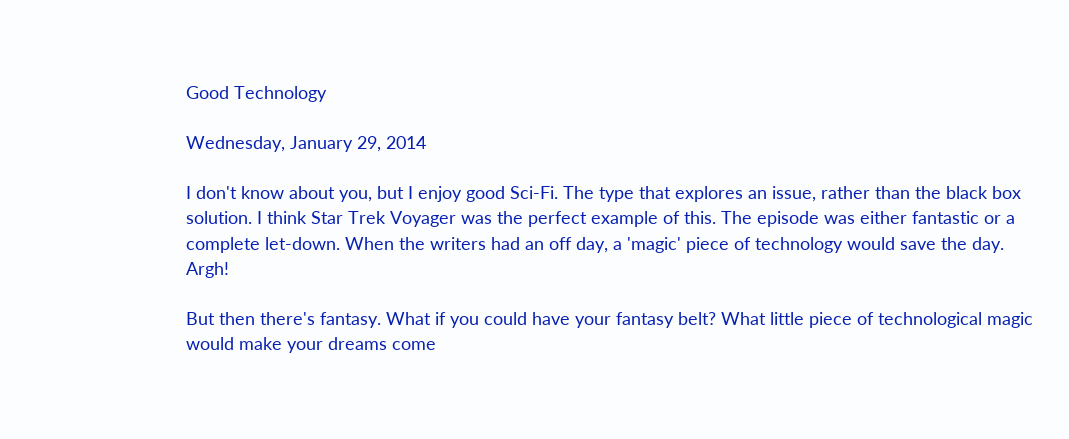Good Technology

Wednesday, January 29, 2014

I don't know about you, but I enjoy good Sci-Fi. The type that explores an issue, rather than the black box solution. I think Star Trek Voyager was the perfect example of this. The episode was either fantastic or a complete let-down. When the writers had an off day, a 'magic' piece of technology would save the day. Argh!

But then there's fantasy. What if you could have your fantasy belt? What little piece of technological magic would make your dreams come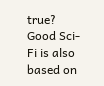true? Good Sci-Fi is also based on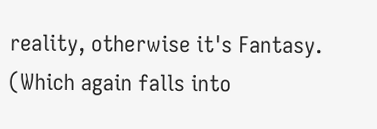reality, otherwise it's Fantasy. (Which again falls into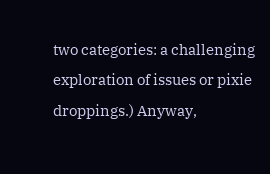two categories: a challenging exploration of issues or pixie droppings.) Anyway,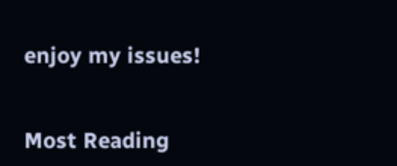enjoy my issues!


Most Reading